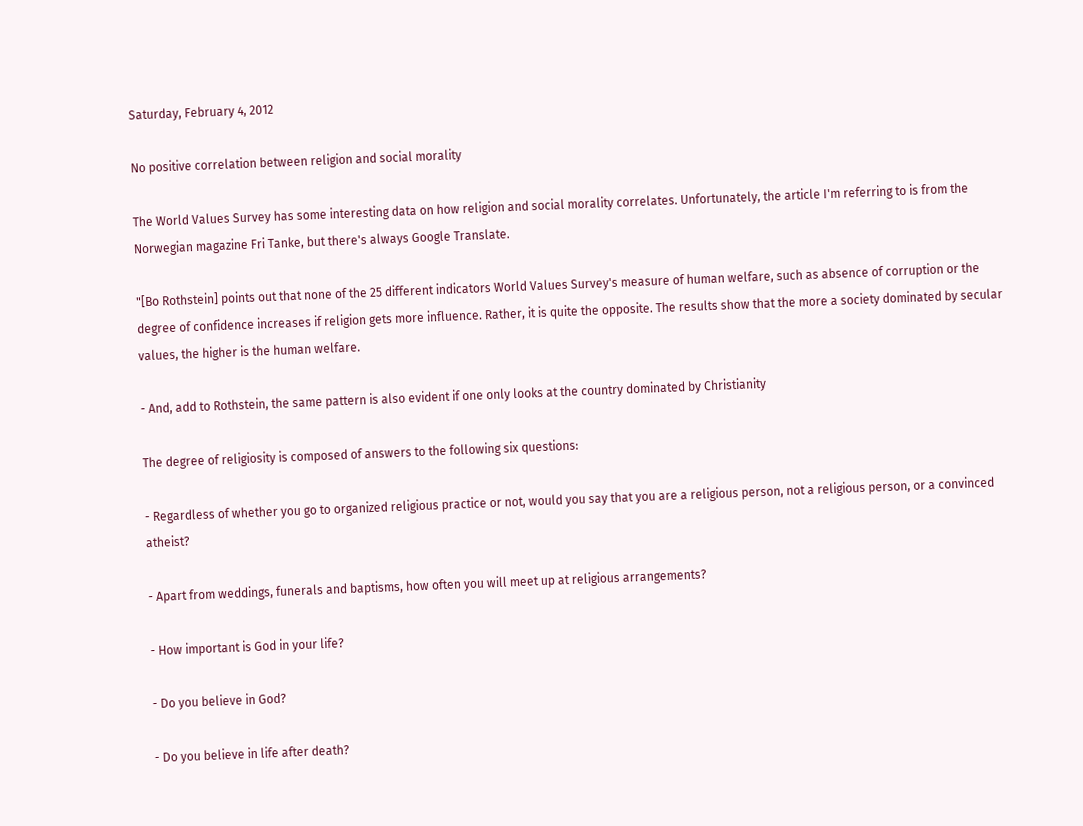Saturday, February 4, 2012

No positive correlation between religion and social morality

The World Values Survey has some interesting data on how religion and social morality correlates. Unfortunately, the article I'm referring to is from the Norwegian magazine Fri Tanke, but there's always Google Translate.

"[Bo Rothstein] points out that none of the 25 different indicators World Values Survey's measure of human welfare, such as absence of corruption or the degree of confidence increases if religion gets more influence. Rather, it is quite the opposite. The results show that the more a society dominated by secular values, the higher is the human welfare.

- And, add to Rothstein, the same pattern is also evident if one only looks at the country dominated by Christianity

The degree of religiosity is composed of answers to the following six questions:

- Regardless of whether you go to organized religious practice or not, would you say that you are a religious person, not a religious person, or a convinced atheist?

- Apart from weddings, funerals and baptisms, how often you will meet up at religious arrangements?

- How important is God in your life?

- Do you believe in God?

- Do you believe in life after death?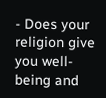- Does your religion give you well-being and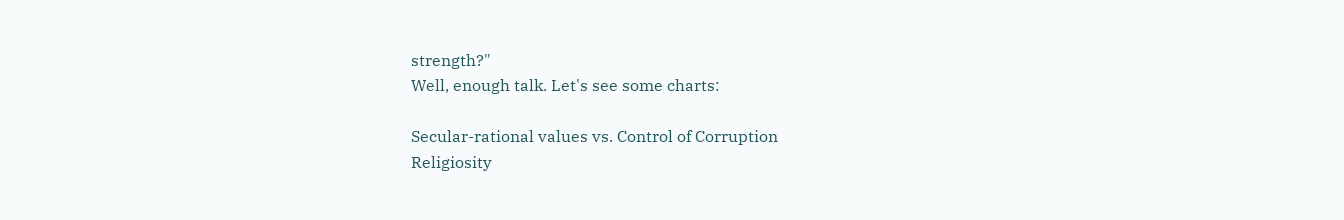strength?"
Well, enough talk. Let's see some charts:

Secular-rational values vs. Control of Corruption
Religiosity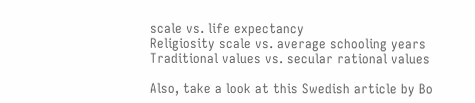scale vs. life expectancy
Religiosity scale vs. average schooling years
Traditional values vs. secular rational values

Also, take a look at this Swedish article by Bo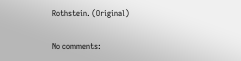Rothstein. (Original)

No comments: